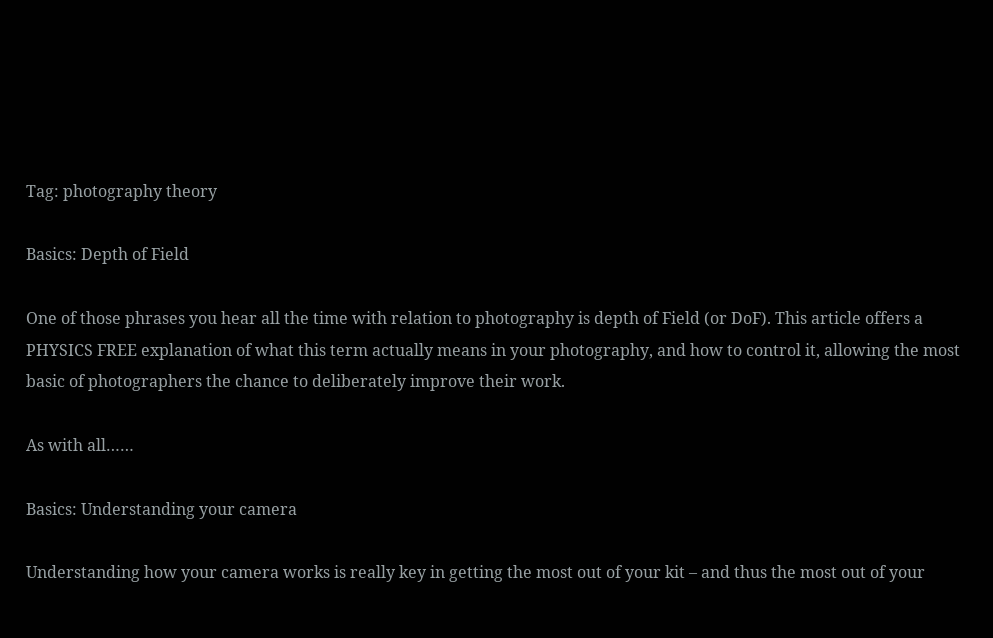Tag: photography theory

Basics: Depth of Field

One of those phrases you hear all the time with relation to photography is depth of Field (or DoF). This article offers a PHYSICS FREE explanation of what this term actually means in your photography, and how to control it, allowing the most basic of photographers the chance to deliberately improve their work.

As with all……

Basics: Understanding your camera

Understanding how your camera works is really key in getting the most out of your kit – and thus the most out of your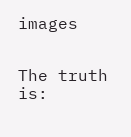images


The truth is: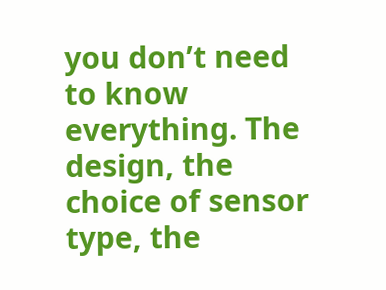you don’t need to know everything. The design, the choice of sensor type, the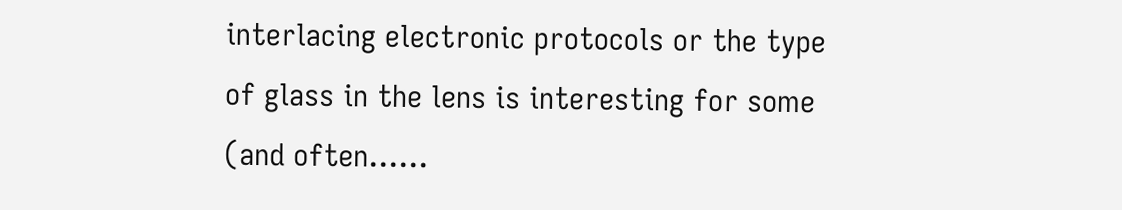interlacing electronic protocols or the type of glass in the lens is interesting for some (and often……